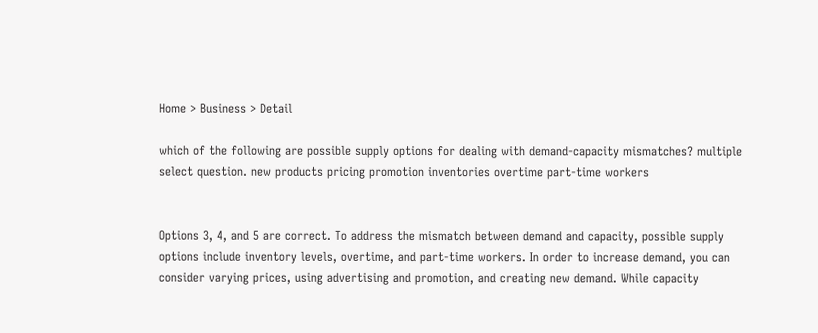Home > Business > Detail

which of the following are possible supply options for dealing with demand-capacity mismatches? multiple select question. new products pricing promotion inventories overtime part-time workers


Options 3, 4, and 5 are correct. To address the mismatch between demand and capacity, possible supply options include inventory levels, overtime, and part-time workers. In order to increase demand, you can consider varying prices, using advertising and promotion, and creating new demand. While capacity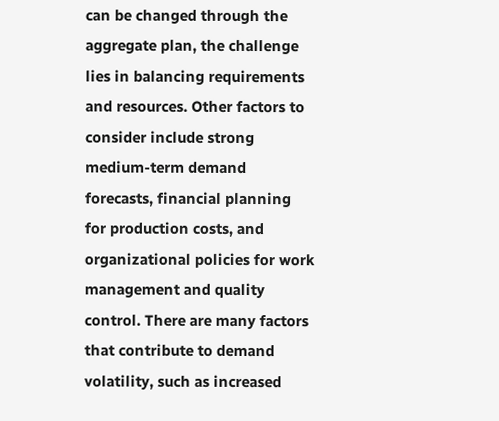can be changed through the aggregate plan, the challenge lies in balancing requirements and resources. Other factors to consider include strong medium-term demand forecasts, financial planning for production costs, and organizational policies for work management and quality control. There are many factors that contribute to demand volatility, such as increased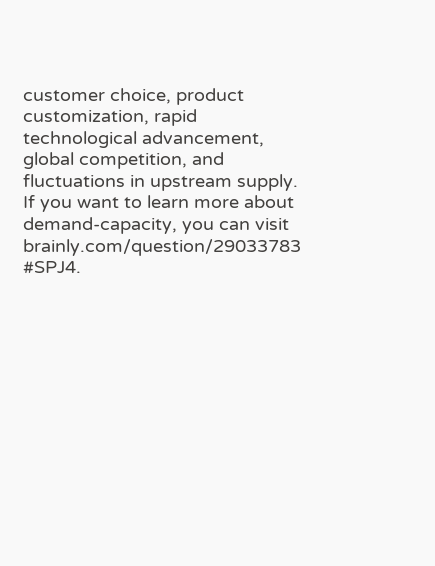customer choice, product customization, rapid technological advancement, global competition, and fluctuations in upstream supply. If you want to learn more about demand-capacity, you can visit brainly.com/question/29033783 #SPJ4.